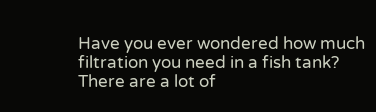Have you ever wondered how much filtration you need in a fish tank? There are a lot of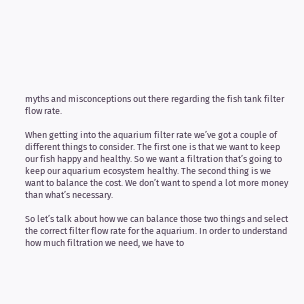myths and misconceptions out there regarding the fish tank filter flow rate.

When getting into the aquarium filter rate we’ve got a couple of different things to consider. The first one is that we want to keep our fish happy and healthy. So we want a filtration that’s going to keep our aquarium ecosystem healthy. The second thing is we want to balance the cost. We don’t want to spend a lot more money than what’s necessary.

So let’s talk about how we can balance those two things and select the correct filter flow rate for the aquarium. In order to understand how much filtration we need, we have to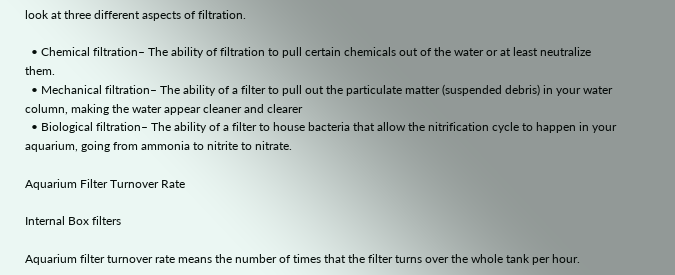look at three different aspects of filtration.

  • Chemical filtration– The ability of filtration to pull certain chemicals out of the water or at least neutralize them.
  • Mechanical filtration– The ability of a filter to pull out the particulate matter (suspended debris) in your water column, making the water appear cleaner and clearer
  • Biological filtration– The ability of a filter to house bacteria that allow the nitrification cycle to happen in your aquarium, going from ammonia to nitrite to nitrate.

Aquarium Filter Turnover Rate

Internal Box filters

Aquarium filter turnover rate means the number of times that the filter turns over the whole tank per hour.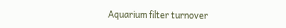Aquarium filter turnover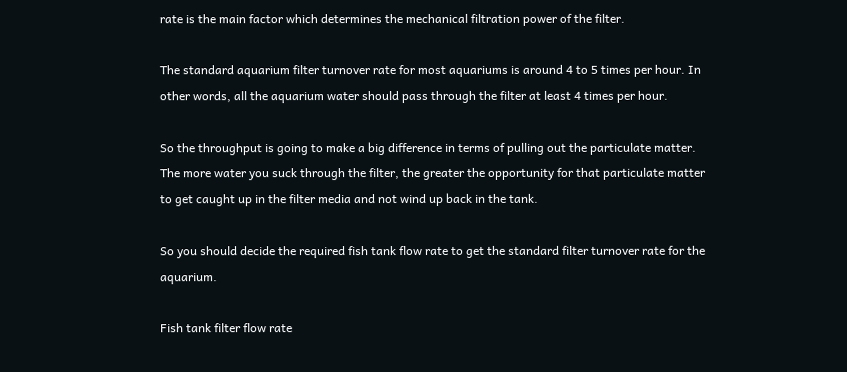rate is the main factor which determines the mechanical filtration power of the filter.

The standard aquarium filter turnover rate for most aquariums is around 4 to 5 times per hour. In other words, all the aquarium water should pass through the filter at least 4 times per hour.

So the throughput is going to make a big difference in terms of pulling out the particulate matter. The more water you suck through the filter, the greater the opportunity for that particulate matter to get caught up in the filter media and not wind up back in the tank.

So you should decide the required fish tank flow rate to get the standard filter turnover rate for the aquarium.

Fish tank filter flow rate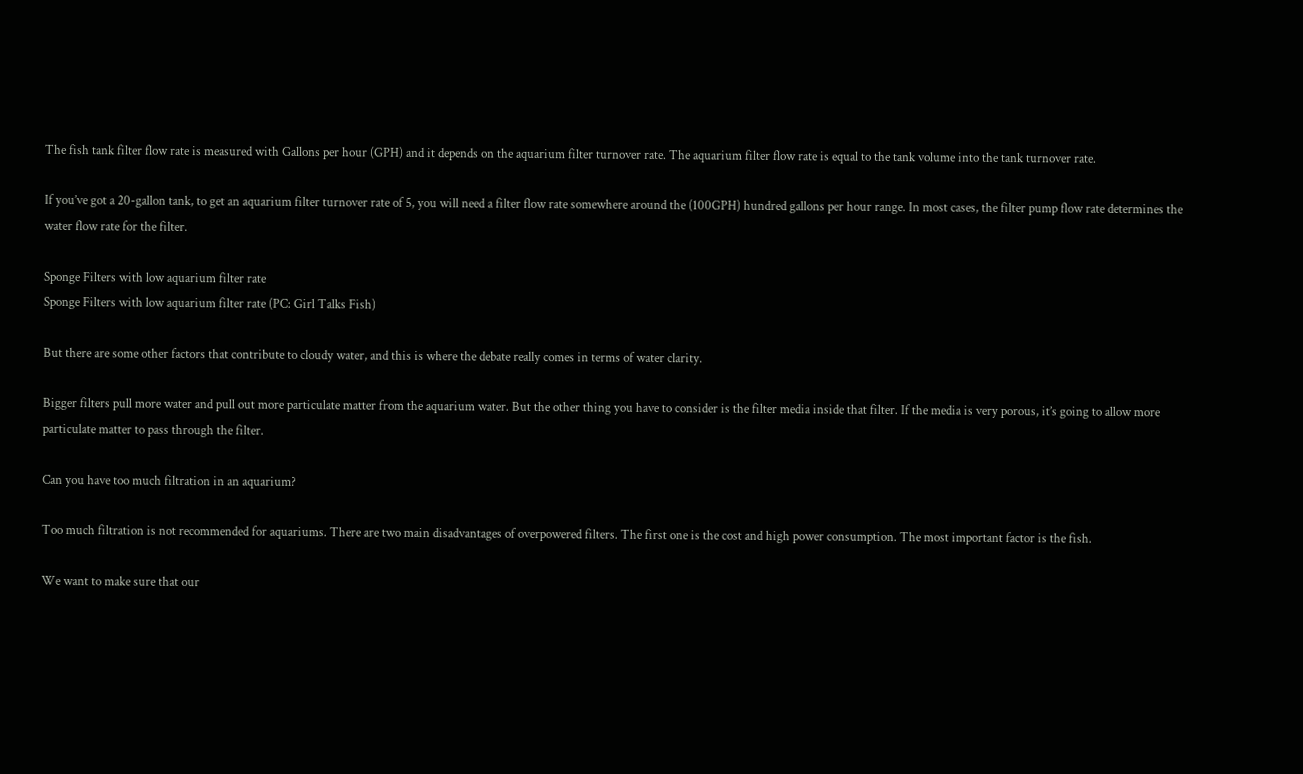The fish tank filter flow rate is measured with Gallons per hour (GPH) and it depends on the aquarium filter turnover rate. The aquarium filter flow rate is equal to the tank volume into the tank turnover rate.

If you’ve got a 20-gallon tank, to get an aquarium filter turnover rate of 5, you will need a filter flow rate somewhere around the (100GPH) hundred gallons per hour range. In most cases, the filter pump flow rate determines the water flow rate for the filter.

Sponge Filters with low aquarium filter rate
Sponge Filters with low aquarium filter rate (PC: Girl Talks Fish)

But there are some other factors that contribute to cloudy water, and this is where the debate really comes in terms of water clarity.

Bigger filters pull more water and pull out more particulate matter from the aquarium water. But the other thing you have to consider is the filter media inside that filter. If the media is very porous, it’s going to allow more particulate matter to pass through the filter.

Can you have too much filtration in an aquarium?

Too much filtration is not recommended for aquariums. There are two main disadvantages of overpowered filters. The first one is the cost and high power consumption. The most important factor is the fish.

We want to make sure that our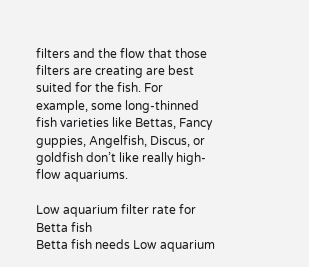filters and the flow that those filters are creating are best suited for the fish. For example, some long-thinned fish varieties like Bettas, Fancy guppies, Angelfish, Discus, or goldfish don’t like really high-flow aquariums.

Low aquarium filter rate for Betta fish
Betta fish needs Low aquarium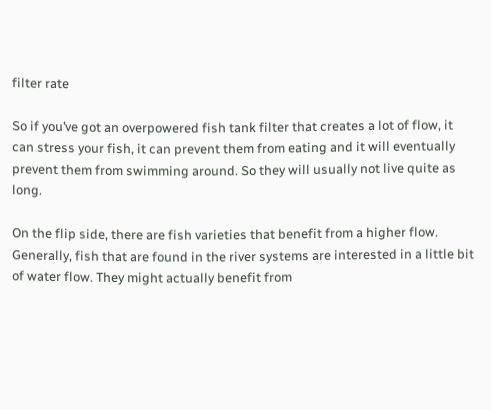filter rate

So if you’ve got an overpowered fish tank filter that creates a lot of flow, it can stress your fish, it can prevent them from eating and it will eventually prevent them from swimming around. So they will usually not live quite as long.

On the flip side, there are fish varieties that benefit from a higher flow. Generally, fish that are found in the river systems are interested in a little bit of water flow. They might actually benefit from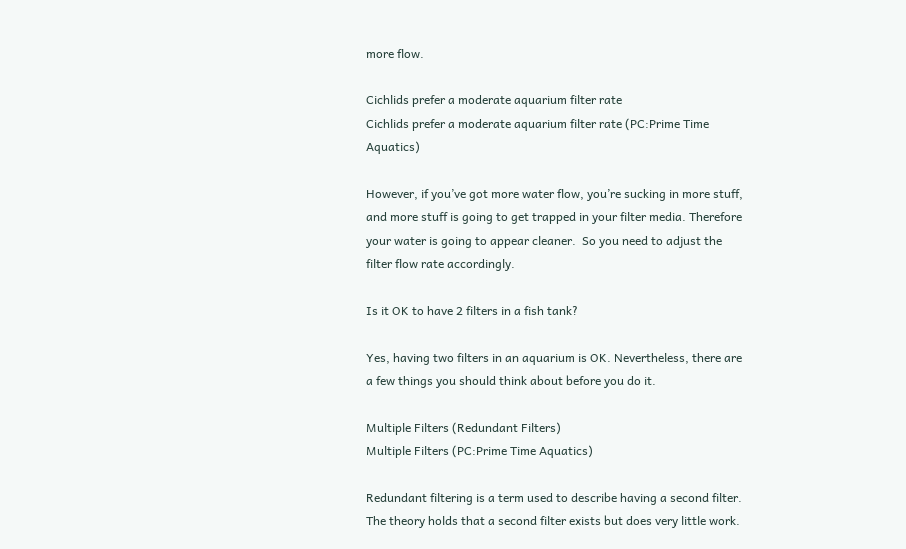more flow.

Cichlids prefer a moderate aquarium filter rate
Cichlids prefer a moderate aquarium filter rate (PC:Prime Time Aquatics)

However, if you’ve got more water flow, you’re sucking in more stuff, and more stuff is going to get trapped in your filter media. Therefore your water is going to appear cleaner.  So you need to adjust the filter flow rate accordingly.

Is it OK to have 2 filters in a fish tank?

Yes, having two filters in an aquarium is OK. Nevertheless, there are a few things you should think about before you do it.

Multiple Filters (Redundant Filters)
Multiple Filters (PC:Prime Time Aquatics)

Redundant filtering is a term used to describe having a second filter. The theory holds that a second filter exists but does very little work.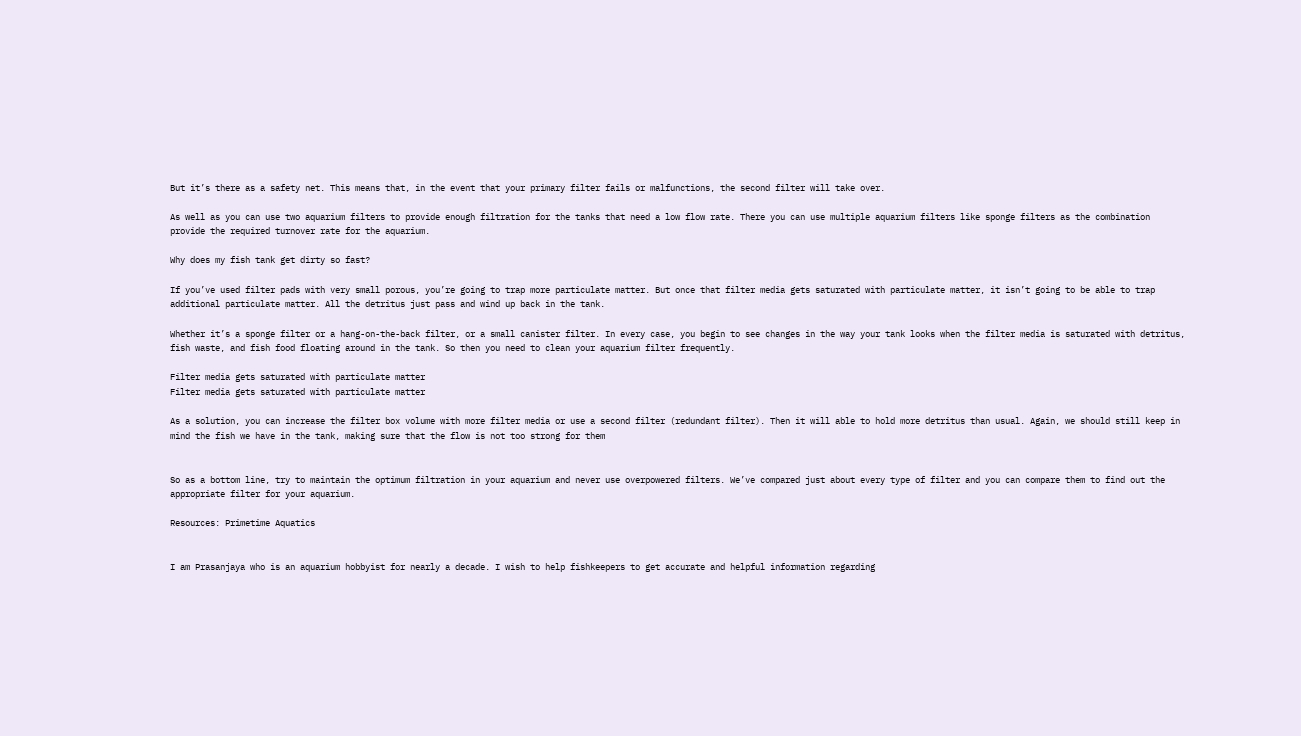But it’s there as a safety net. This means that, in the event that your primary filter fails or malfunctions, the second filter will take over.

As well as you can use two aquarium filters to provide enough filtration for the tanks that need a low flow rate. There you can use multiple aquarium filters like sponge filters as the combination provide the required turnover rate for the aquarium.

Why does my fish tank get dirty so fast?

If you’ve used filter pads with very small porous, you’re going to trap more particulate matter. But once that filter media gets saturated with particulate matter, it isn’t going to be able to trap additional particulate matter. All the detritus just pass and wind up back in the tank.

Whether it’s a sponge filter or a hang-on-the-back filter, or a small canister filter. In every case, you begin to see changes in the way your tank looks when the filter media is saturated with detritus, fish waste, and fish food floating around in the tank. So then you need to clean your aquarium filter frequently.

Filter media gets saturated with particulate matter
Filter media gets saturated with particulate matter

As a solution, you can increase the filter box volume with more filter media or use a second filter (redundant filter). Then it will able to hold more detritus than usual. Again, we should still keep in mind the fish we have in the tank, making sure that the flow is not too strong for them


So as a bottom line, try to maintain the optimum filtration in your aquarium and never use overpowered filters. We’ve compared just about every type of filter and you can compare them to find out the appropriate filter for your aquarium.

Resources: Primetime Aquatics


I am Prasanjaya who is an aquarium hobbyist for nearly a decade. I wish to help fishkeepers to get accurate and helpful information regarding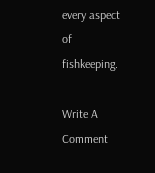every aspect of fishkeeping.

Write A Comment